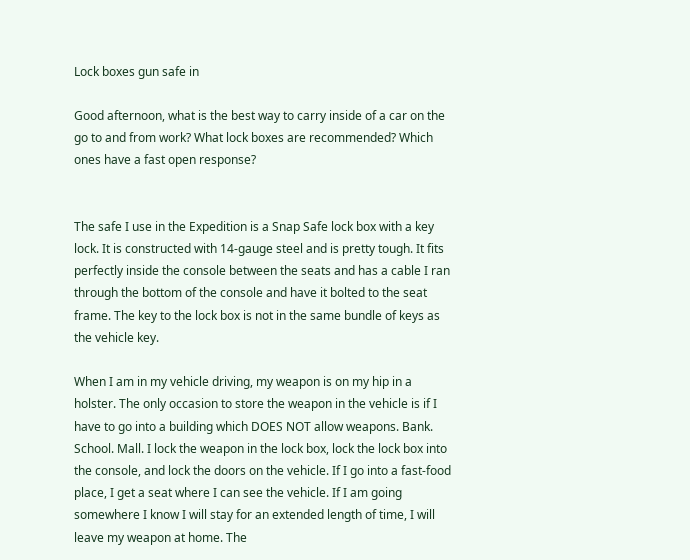Lock boxes gun safe in

Good afternoon, what is the best way to carry inside of a car on the go to and from work? What lock boxes are recommended? Which ones have a fast open response?


The safe I use in the Expedition is a Snap Safe lock box with a key lock. It is constructed with 14-gauge steel and is pretty tough. It fits perfectly inside the console between the seats and has a cable I ran through the bottom of the console and have it bolted to the seat frame. The key to the lock box is not in the same bundle of keys as the vehicle key.

When I am in my vehicle driving, my weapon is on my hip in a holster. The only occasion to store the weapon in the vehicle is if I have to go into a building which DOES NOT allow weapons. Bank. School. Mall. I lock the weapon in the lock box, lock the lock box into the console, and lock the doors on the vehicle. If I go into a fast-food place, I get a seat where I can see the vehicle. If I am going somewhere I know I will stay for an extended length of time, I will leave my weapon at home. The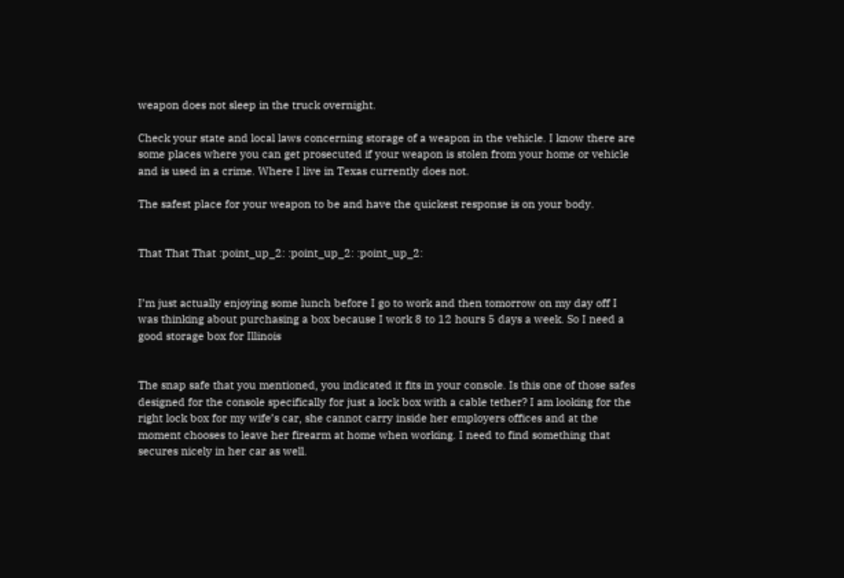weapon does not sleep in the truck overnight.

Check your state and local laws concerning storage of a weapon in the vehicle. I know there are some places where you can get prosecuted if your weapon is stolen from your home or vehicle and is used in a crime. Where I live in Texas currently does not.

The safest place for your weapon to be and have the quickest response is on your body.


That That That :point_up_2: :point_up_2: :point_up_2:


I’m just actually enjoying some lunch before I go to work and then tomorrow on my day off I was thinking about purchasing a box because I work 8 to 12 hours 5 days a week. So I need a good storage box for Illinois


The snap safe that you mentioned, you indicated it fits in your console. Is this one of those safes designed for the console specifically for just a lock box with a cable tether? I am looking for the right lock box for my wife’s car, she cannot carry inside her employers offices and at the moment chooses to leave her firearm at home when working. I need to find something that secures nicely in her car as well.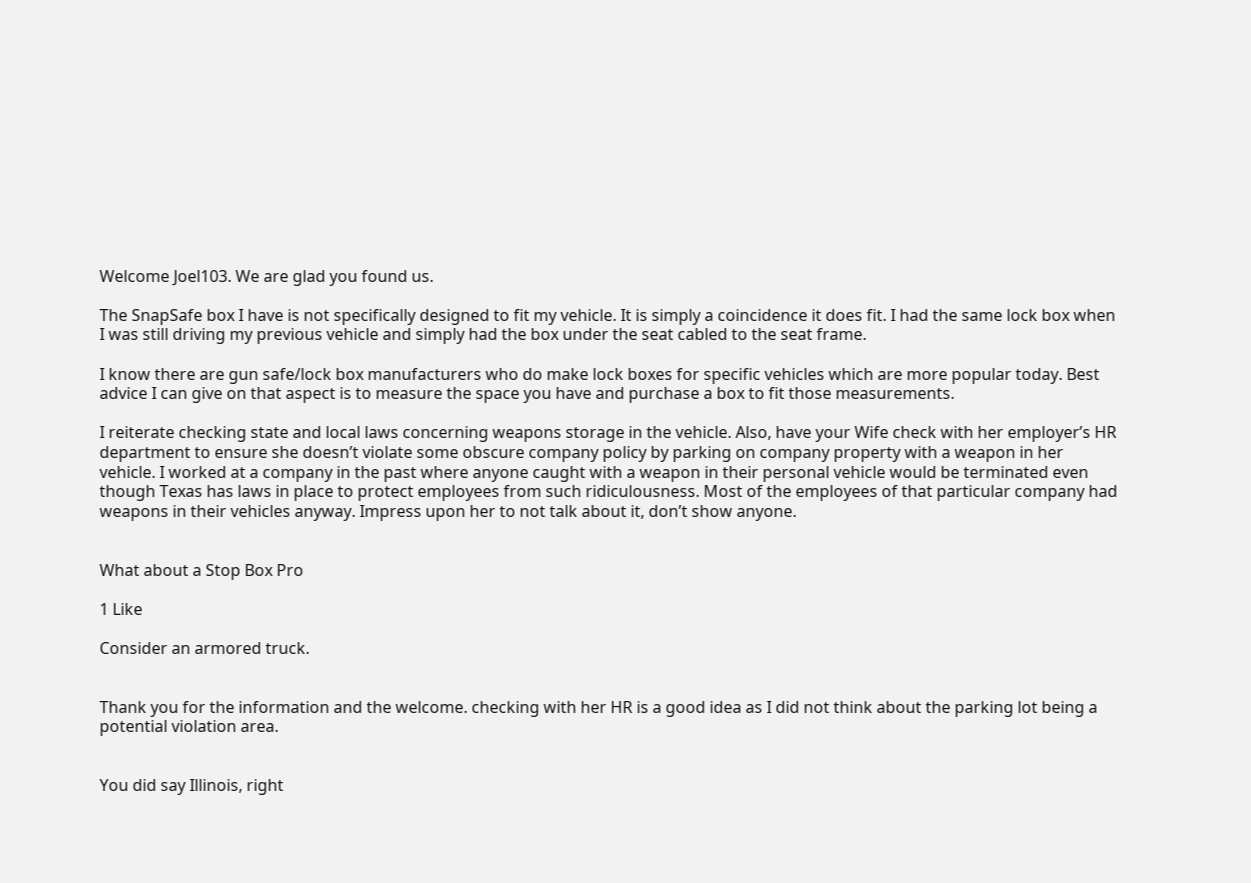Welcome Joel103. We are glad you found us.

The SnapSafe box I have is not specifically designed to fit my vehicle. It is simply a coincidence it does fit. I had the same lock box when I was still driving my previous vehicle and simply had the box under the seat cabled to the seat frame.

I know there are gun safe/lock box manufacturers who do make lock boxes for specific vehicles which are more popular today. Best advice I can give on that aspect is to measure the space you have and purchase a box to fit those measurements.

I reiterate checking state and local laws concerning weapons storage in the vehicle. Also, have your Wife check with her employer’s HR department to ensure she doesn’t violate some obscure company policy by parking on company property with a weapon in her vehicle. I worked at a company in the past where anyone caught with a weapon in their personal vehicle would be terminated even though Texas has laws in place to protect employees from such ridiculousness. Most of the employees of that particular company had weapons in their vehicles anyway. Impress upon her to not talk about it, don’t show anyone.


What about a Stop Box Pro

1 Like

Consider an armored truck.


Thank you for the information and the welcome. checking with her HR is a good idea as I did not think about the parking lot being a potential violation area.


You did say Illinois, right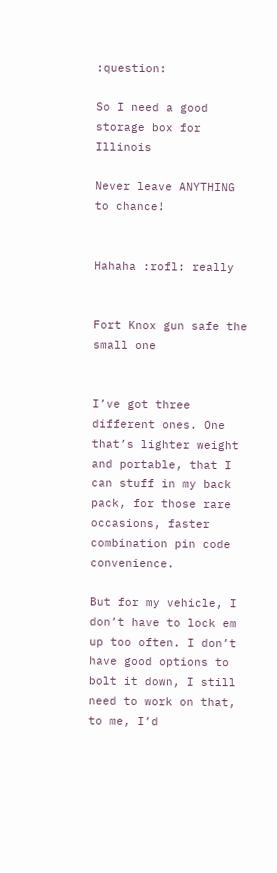:question:

So I need a good storage box for Illinois

Never leave ANYTHING to chance!


Hahaha :rofl: really


Fort Knox gun safe the small one


I’ve got three different ones. One that’s lighter weight and portable, that I can stuff in my back pack, for those rare occasions, faster combination pin code convenience.

But for my vehicle, I don’t have to lock em up too often. I don’t have good options to bolt it down, I still need to work on that, to me, I’d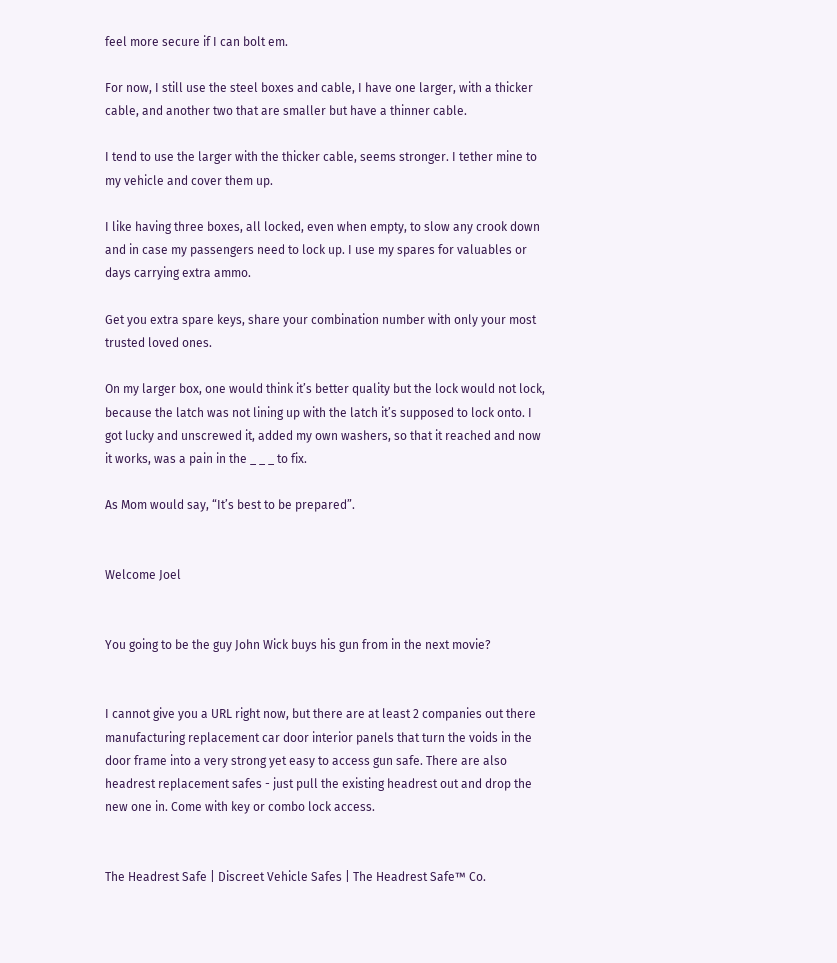feel more secure if I can bolt em.

For now, I still use the steel boxes and cable, I have one larger, with a thicker cable, and another two that are smaller but have a thinner cable.

I tend to use the larger with the thicker cable, seems stronger. I tether mine to my vehicle and cover them up.

I like having three boxes, all locked, even when empty, to slow any crook down and in case my passengers need to lock up. I use my spares for valuables or days carrying extra ammo.

Get you extra spare keys, share your combination number with only your most trusted loved ones.

On my larger box, one would think it’s better quality but the lock would not lock, because the latch was not lining up with the latch it’s supposed to lock onto. I got lucky and unscrewed it, added my own washers, so that it reached and now it works, was a pain in the _ _ _ to fix.

As Mom would say, “It’s best to be prepared”.


Welcome Joel


You going to be the guy John Wick buys his gun from in the next movie?


I cannot give you a URL right now, but there are at least 2 companies out there manufacturing replacement car door interior panels that turn the voids in the door frame into a very strong yet easy to access gun safe. There are also headrest replacement safes - just pull the existing headrest out and drop the new one in. Come with key or combo lock access.


The Headrest Safe | Discreet Vehicle Safes | The Headrest Safe™ Co.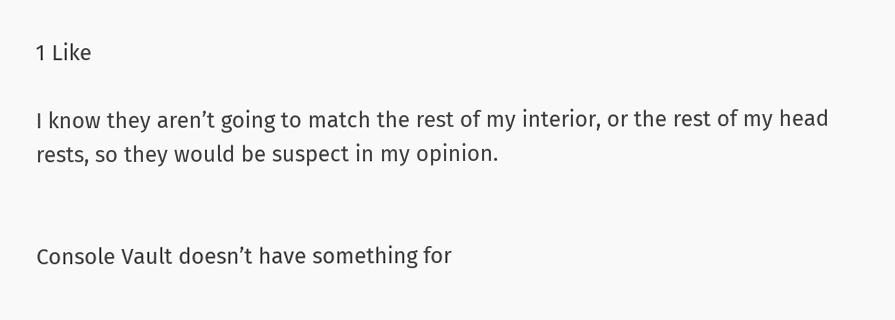1 Like

I know they aren’t going to match the rest of my interior, or the rest of my head rests, so they would be suspect in my opinion.


Console Vault doesn’t have something for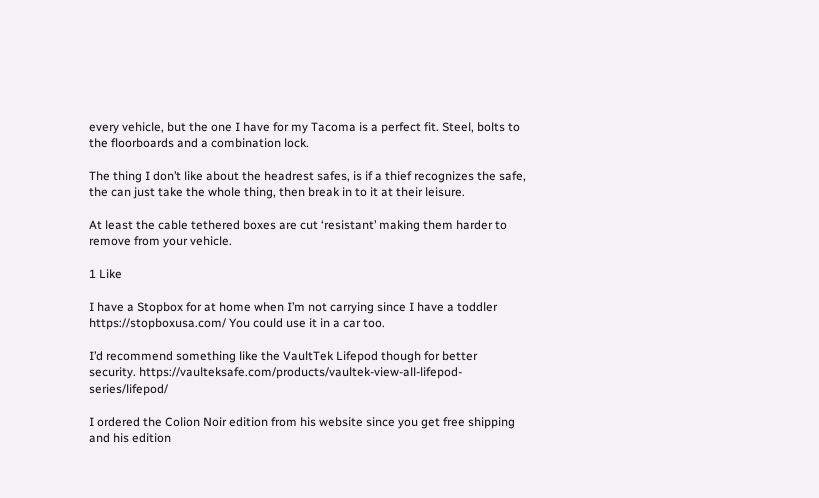every vehicle, but the one I have for my Tacoma is a perfect fit. Steel, bolts to the floorboards and a combination lock.

The thing I don’t like about the headrest safes, is if a thief recognizes the safe, the can just take the whole thing, then break in to it at their leisure.

At least the cable tethered boxes are cut ‘resistant’ making them harder to remove from your vehicle.

1 Like

I have a Stopbox for at home when I’m not carrying since I have a toddler https://stopboxusa.com/ You could use it in a car too.

I’d recommend something like the VaultTek Lifepod though for better security. https://vaulteksafe.com/products/vaultek-view-all-lifepod-series/lifepod/

I ordered the Colion Noir edition from his website since you get free shipping and his edition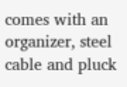comes with an organizer, steel cable and pluck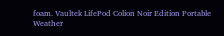foam. Vaultek LifePod Colion Noir Edition Portable Weather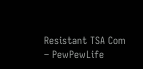Resistant TSA Com – PewPewLife